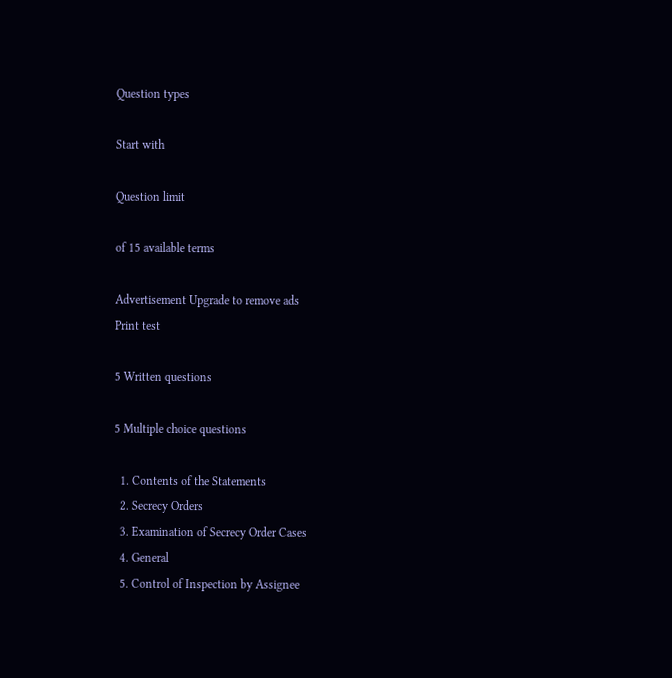Question types

Start with

Question limit

of 15 available terms

Advertisement Upgrade to remove ads
Print test

5 Written questions

5 Multiple choice questions

  1. Contents of the Statements
  2. Secrecy Orders
  3. Examination of Secrecy Order Cases
  4. General
  5. Control of Inspection by Assignee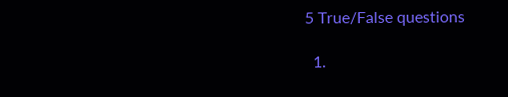5 True/False questions

  1.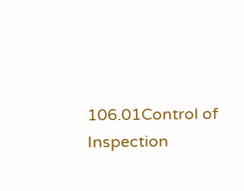106.01Control of Inspection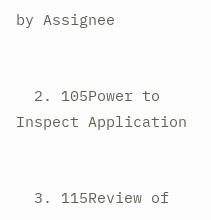by Assignee


  2. 105Power to Inspect Application


  3. 115Review of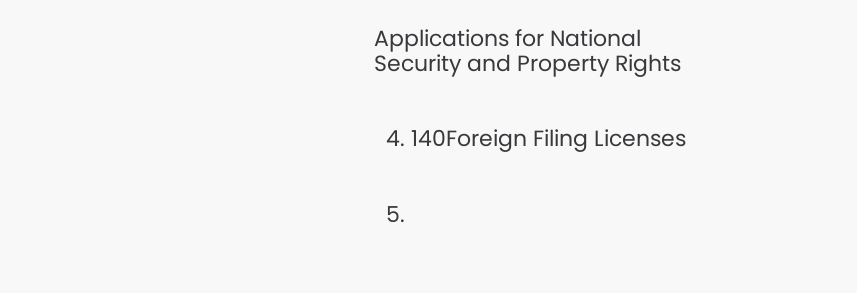Applications for National Security and Property Rights


  4. 140Foreign Filing Licenses


  5.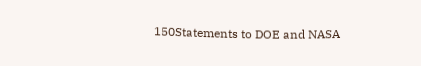150Statements to DOE and NASA